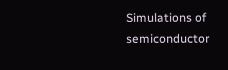Simulations of semiconductor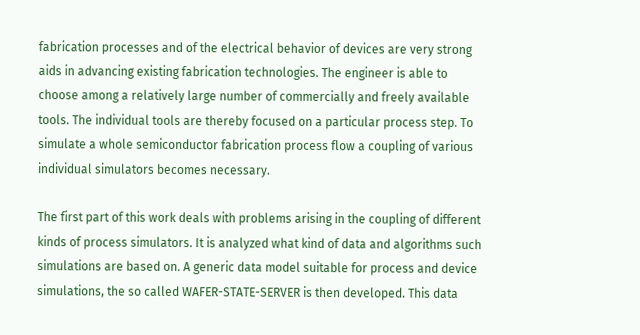fabrication processes and of the electrical behavior of devices are very strong aids in advancing existing fabrication technologies. The engineer is able to choose among a relatively large number of commercially and freely available tools. The individual tools are thereby focused on a particular process step. To simulate a whole semiconductor fabrication process flow a coupling of various individual simulators becomes necessary.

The first part of this work deals with problems arising in the coupling of different kinds of process simulators. It is analyzed what kind of data and algorithms such simulations are based on. A generic data model suitable for process and device simulations, the so called WAFER-STATE-SERVER is then developed. This data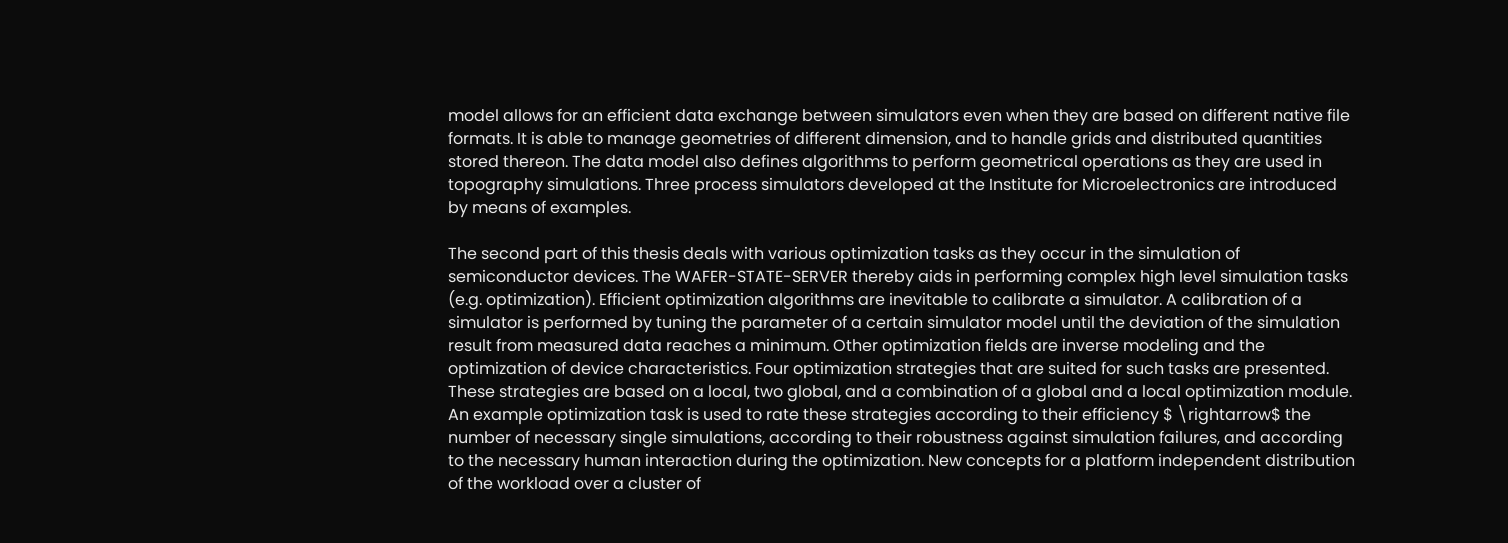model allows for an efficient data exchange between simulators even when they are based on different native file formats. It is able to manage geometries of different dimension, and to handle grids and distributed quantities stored thereon. The data model also defines algorithms to perform geometrical operations as they are used in topography simulations. Three process simulators developed at the Institute for Microelectronics are introduced by means of examples.

The second part of this thesis deals with various optimization tasks as they occur in the simulation of semiconductor devices. The WAFER-STATE-SERVER thereby aids in performing complex high level simulation tasks (e.g. optimization). Efficient optimization algorithms are inevitable to calibrate a simulator. A calibration of a simulator is performed by tuning the parameter of a certain simulator model until the deviation of the simulation result from measured data reaches a minimum. Other optimization fields are inverse modeling and the optimization of device characteristics. Four optimization strategies that are suited for such tasks are presented. These strategies are based on a local, two global, and a combination of a global and a local optimization module. An example optimization task is used to rate these strategies according to their efficiency $ \rightarrow$ the number of necessary single simulations, according to their robustness against simulation failures, and according to the necessary human interaction during the optimization. New concepts for a platform independent distribution of the workload over a cluster of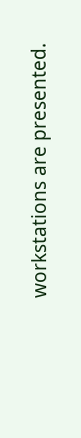workstations are presented.